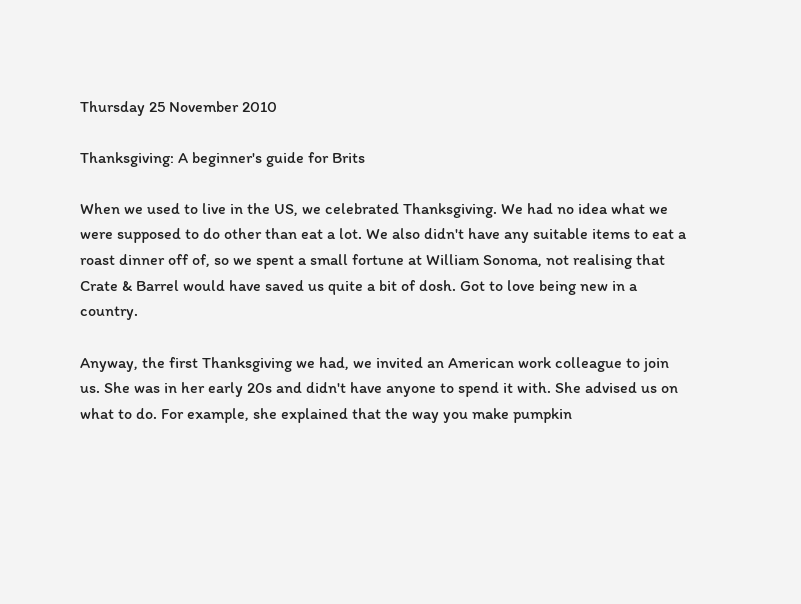Thursday 25 November 2010

Thanksgiving: A beginner's guide for Brits

When we used to live in the US, we celebrated Thanksgiving. We had no idea what we were supposed to do other than eat a lot. We also didn't have any suitable items to eat a roast dinner off of, so we spent a small fortune at William Sonoma, not realising that Crate & Barrel would have saved us quite a bit of dosh. Got to love being new in a country.

Anyway, the first Thanksgiving we had, we invited an American work colleague to join us. She was in her early 20s and didn't have anyone to spend it with. She advised us on what to do. For example, she explained that the way you make pumpkin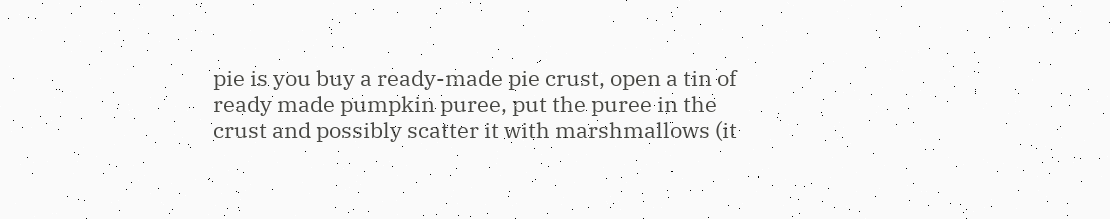pie is you buy a ready-made pie crust, open a tin of ready made pumpkin puree, put the puree in the crust and possibly scatter it with marshmallows (it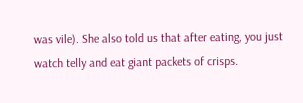was vile). She also told us that after eating, you just watch telly and eat giant packets of crisps.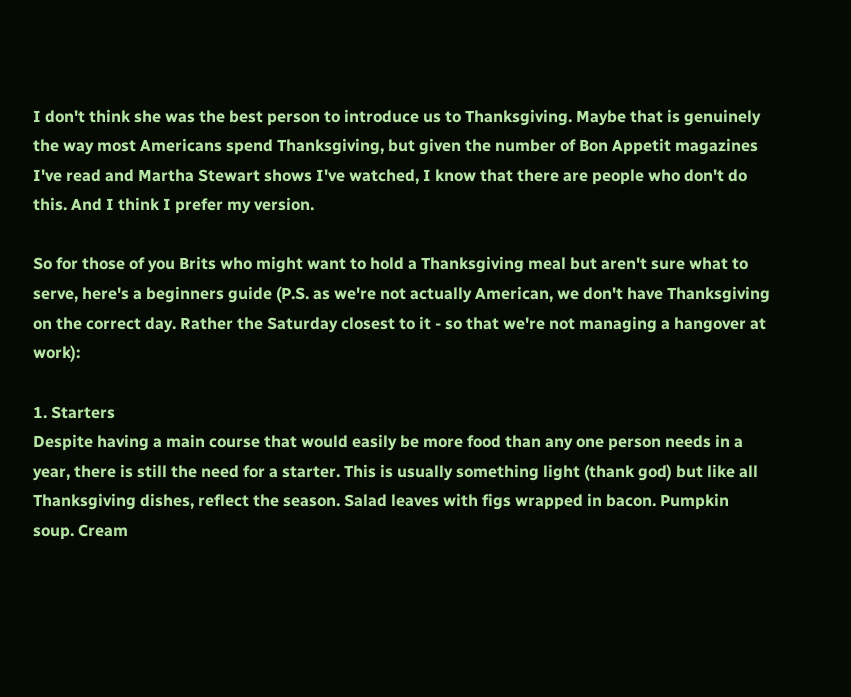I don't think she was the best person to introduce us to Thanksgiving. Maybe that is genuinely the way most Americans spend Thanksgiving, but given the number of Bon Appetit magazines I've read and Martha Stewart shows I've watched, I know that there are people who don't do this. And I think I prefer my version.

So for those of you Brits who might want to hold a Thanksgiving meal but aren't sure what to serve, here's a beginners guide (P.S. as we're not actually American, we don't have Thanksgiving on the correct day. Rather the Saturday closest to it - so that we're not managing a hangover at work):

1. Starters
Despite having a main course that would easily be more food than any one person needs in a year, there is still the need for a starter. This is usually something light (thank god) but like all Thanksgiving dishes, reflect the season. Salad leaves with figs wrapped in bacon. Pumpkin soup. Cream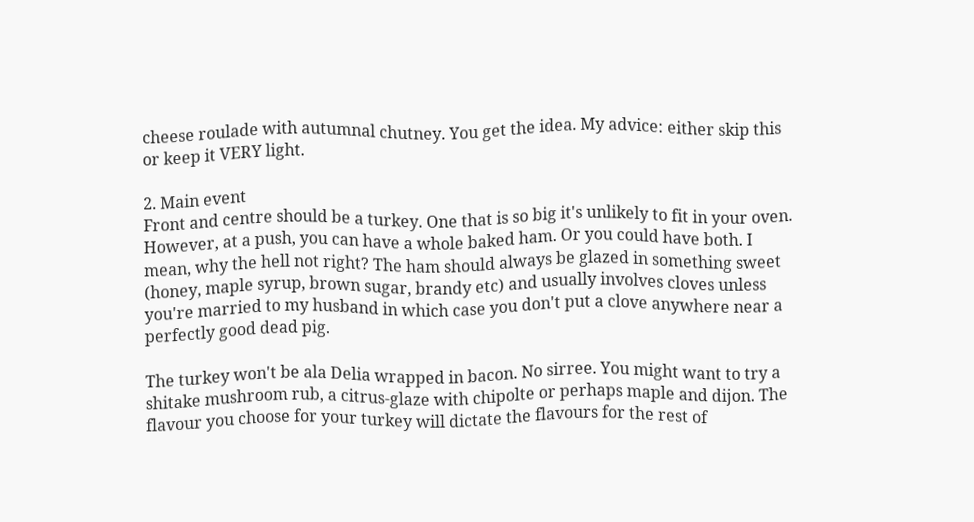cheese roulade with autumnal chutney. You get the idea. My advice: either skip this or keep it VERY light.

2. Main event
Front and centre should be a turkey. One that is so big it's unlikely to fit in your oven. However, at a push, you can have a whole baked ham. Or you could have both. I mean, why the hell not right? The ham should always be glazed in something sweet (honey, maple syrup, brown sugar, brandy etc) and usually involves cloves unless you're married to my husband in which case you don't put a clove anywhere near a perfectly good dead pig.

The turkey won't be ala Delia wrapped in bacon. No sirree. You might want to try a shitake mushroom rub, a citrus-glaze with chipolte or perhaps maple and dijon. The flavour you choose for your turkey will dictate the flavours for the rest of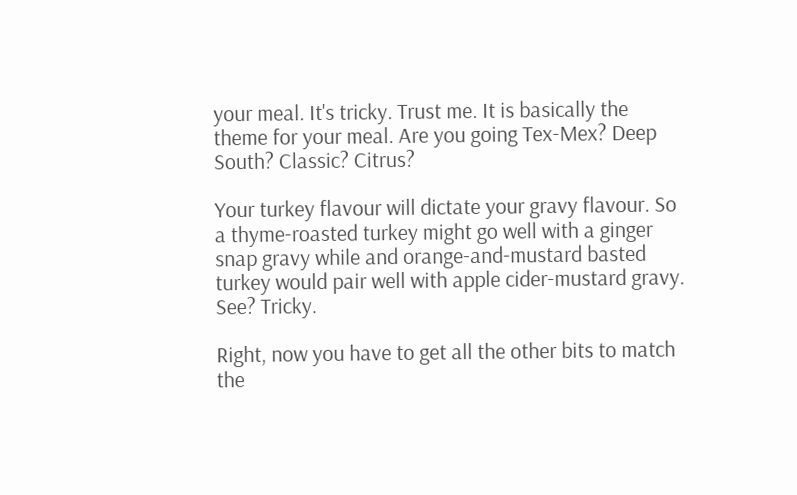your meal. It's tricky. Trust me. It is basically the theme for your meal. Are you going Tex-Mex? Deep South? Classic? Citrus?

Your turkey flavour will dictate your gravy flavour. So a thyme-roasted turkey might go well with a ginger snap gravy while and orange-and-mustard basted turkey would pair well with apple cider-mustard gravy. See? Tricky.

Right, now you have to get all the other bits to match the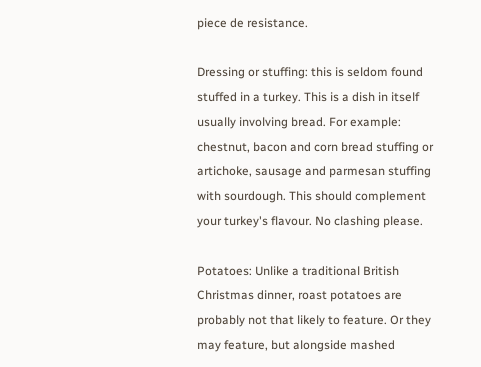piece de resistance.

Dressing or stuffing: this is seldom found stuffed in a turkey. This is a dish in itself usually involving bread. For example: chestnut, bacon and corn bread stuffing or artichoke, sausage and parmesan stuffing with sourdough. This should complement your turkey's flavour. No clashing please.

Potatoes: Unlike a traditional British Christmas dinner, roast potatoes are probably not that likely to feature. Or they may feature, but alongside mashed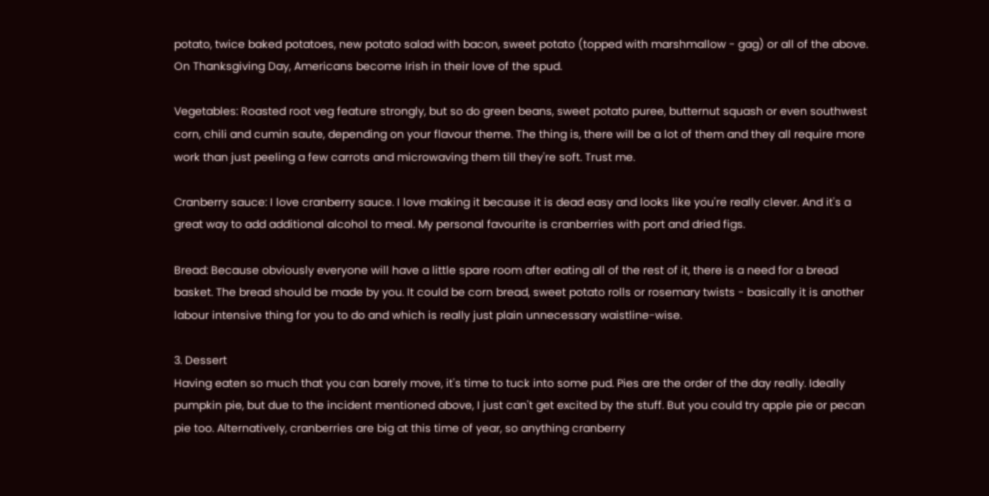potato, twice baked potatoes, new potato salad with bacon, sweet potato (topped with marshmallow - gag) or all of the above. On Thanksgiving Day, Americans become Irish in their love of the spud.

Vegetables: Roasted root veg feature strongly, but so do green beans, sweet potato puree, butternut squash or even southwest corn, chili and cumin saute, depending on your flavour theme. The thing is, there will be a lot of them and they all require more work than just peeling a few carrots and microwaving them till they're soft. Trust me.

Cranberry sauce: I love cranberry sauce. I love making it because it is dead easy and looks like you're really clever. And it's a great way to add additional alcohol to meal. My personal favourite is cranberries with port and dried figs.

Bread: Because obviously everyone will have a little spare room after eating all of the rest of it, there is a need for a bread basket. The bread should be made by you. It could be corn bread, sweet potato rolls or rosemary twists - basically it is another labour intensive thing for you to do and which is really just plain unnecessary waistline-wise.

3. Dessert
Having eaten so much that you can barely move, it's time to tuck into some pud. Pies are the order of the day really. Ideally pumpkin pie, but due to the incident mentioned above, I just can't get excited by the stuff. But you could try apple pie or pecan pie too. Alternatively, cranberries are big at this time of year, so anything cranberry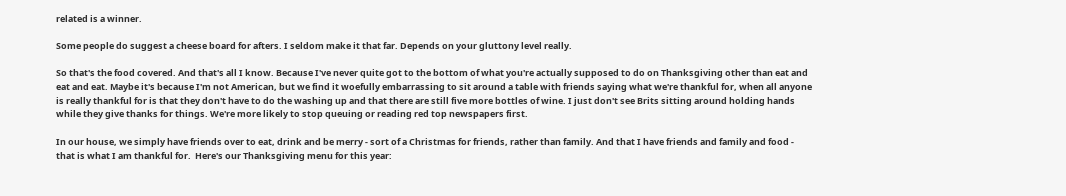related is a winner.

Some people do suggest a cheese board for afters. I seldom make it that far. Depends on your gluttony level really.

So that's the food covered. And that's all I know. Because I've never quite got to the bottom of what you're actually supposed to do on Thanksgiving other than eat and eat and eat. Maybe it's because I'm not American, but we find it woefully embarrassing to sit around a table with friends saying what we're thankful for, when all anyone is really thankful for is that they don't have to do the washing up and that there are still five more bottles of wine. I just don't see Brits sitting around holding hands while they give thanks for things. We're more likely to stop queuing or reading red top newspapers first.

In our house, we simply have friends over to eat, drink and be merry - sort of a Christmas for friends, rather than family. And that I have friends and family and food - that is what I am thankful for.  Here's our Thanksgiving menu for this year: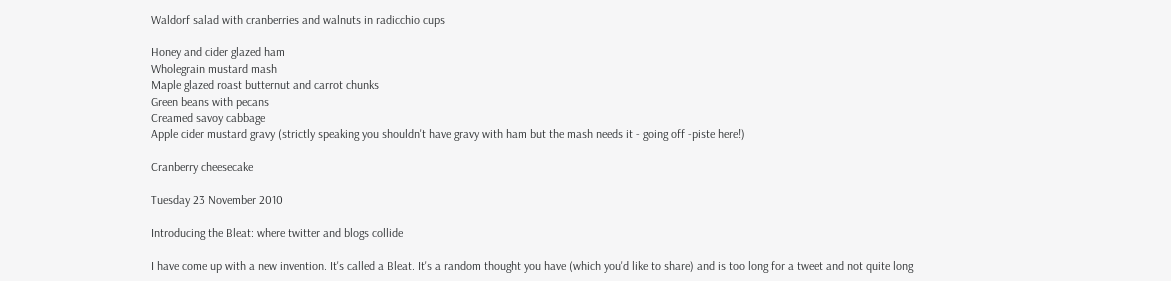Waldorf salad with cranberries and walnuts in radicchio cups

Honey and cider glazed ham
Wholegrain mustard mash
Maple glazed roast butternut and carrot chunks
Green beans with pecans
Creamed savoy cabbage
Apple cider mustard gravy (strictly speaking you shouldn't have gravy with ham but the mash needs it - going off -piste here!)

Cranberry cheesecake

Tuesday 23 November 2010

Introducing the Bleat: where twitter and blogs collide

I have come up with a new invention. It's called a Bleat. It's a random thought you have (which you'd like to share) and is too long for a tweet and not quite long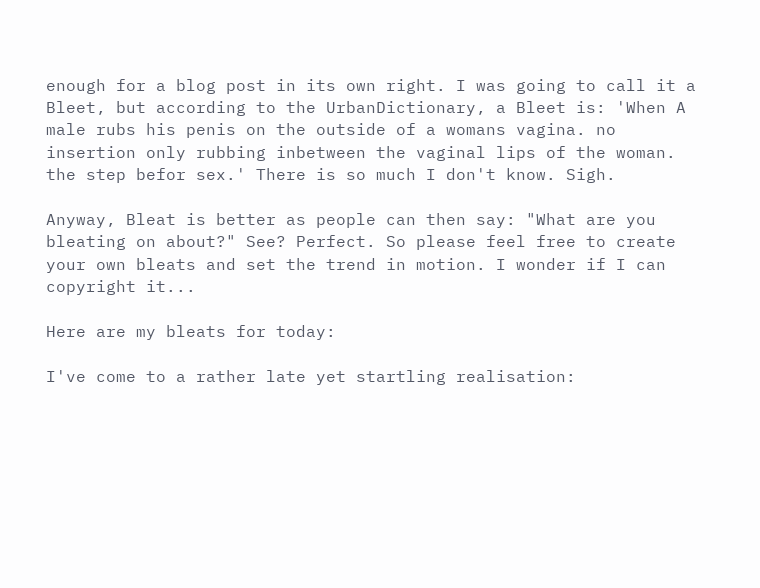enough for a blog post in its own right. I was going to call it a Bleet, but according to the UrbanDictionary, a Bleet is: 'When A male rubs his penis on the outside of a womans vagina. no insertion only rubbing inbetween the vaginal lips of the woman. the step befor sex.' There is so much I don't know. Sigh.

Anyway, Bleat is better as people can then say: "What are you bleating on about?" See? Perfect. So please feel free to create your own bleats and set the trend in motion. I wonder if I can copyright it...

Here are my bleats for today:

I've come to a rather late yet startling realisation: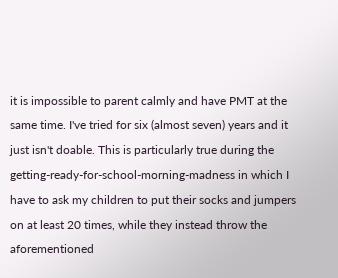it is impossible to parent calmly and have PMT at the same time. I've tried for six (almost seven) years and it just isn't doable. This is particularly true during the getting-ready-for-school-morning-madness in which I have to ask my children to put their socks and jumpers on at least 20 times, while they instead throw the aforementioned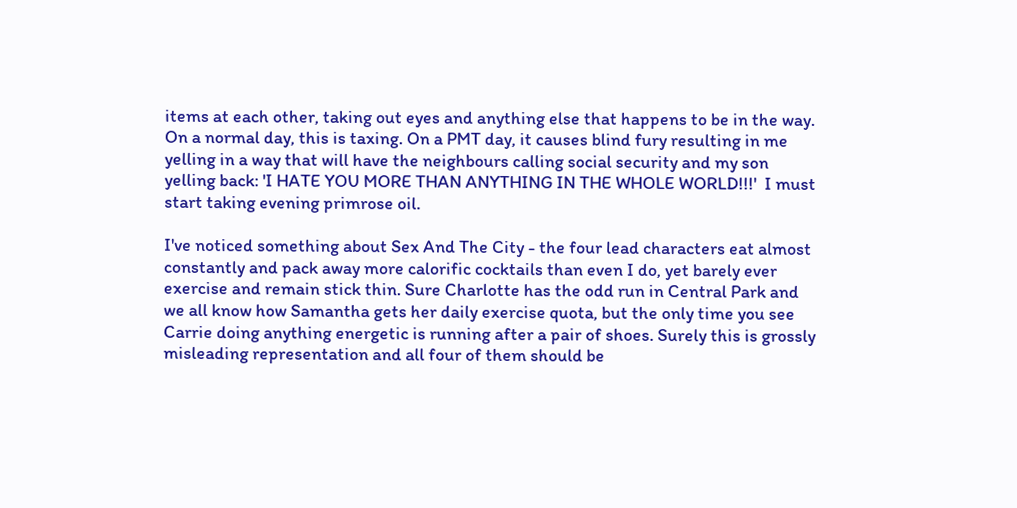items at each other, taking out eyes and anything else that happens to be in the way. On a normal day, this is taxing. On a PMT day, it causes blind fury resulting in me yelling in a way that will have the neighbours calling social security and my son yelling back: 'I HATE YOU MORE THAN ANYTHING IN THE WHOLE WORLD!!!'  I must start taking evening primrose oil.

I've noticed something about Sex And The City - the four lead characters eat almost constantly and pack away more calorific cocktails than even I do, yet barely ever exercise and remain stick thin. Sure Charlotte has the odd run in Central Park and we all know how Samantha gets her daily exercise quota, but the only time you see Carrie doing anything energetic is running after a pair of shoes. Surely this is grossly misleading representation and all four of them should be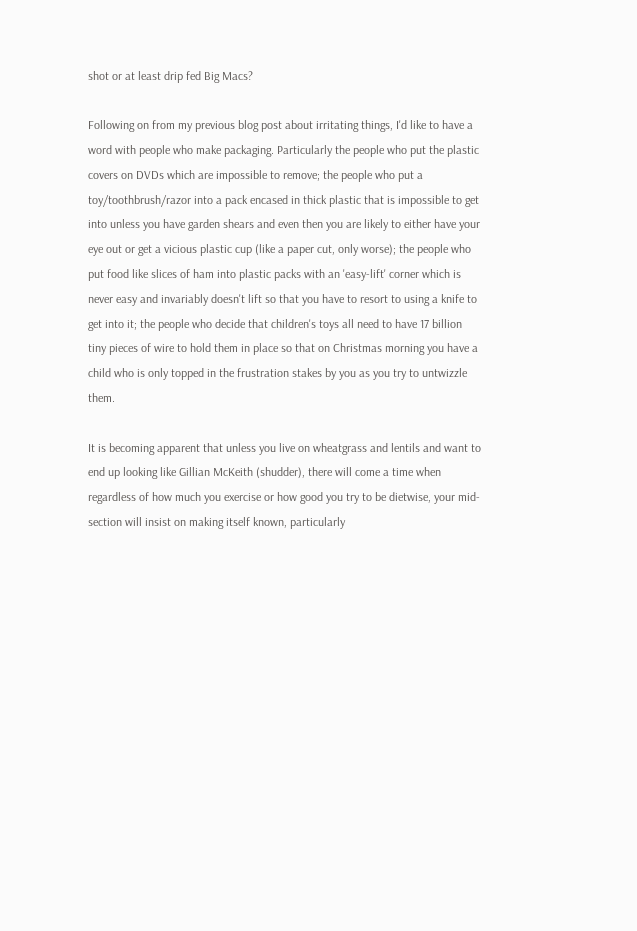shot or at least drip fed Big Macs?

Following on from my previous blog post about irritating things, I'd like to have a word with people who make packaging. Particularly the people who put the plastic covers on DVDs which are impossible to remove; the people who put a toy/toothbrush/razor into a pack encased in thick plastic that is impossible to get into unless you have garden shears and even then you are likely to either have your eye out or get a vicious plastic cup (like a paper cut, only worse); the people who put food like slices of ham into plastic packs with an 'easy-lift' corner which is never easy and invariably doesn't lift so that you have to resort to using a knife to get into it; the people who decide that children's toys all need to have 17 billion tiny pieces of wire to hold them in place so that on Christmas morning you have a child who is only topped in the frustration stakes by you as you try to untwizzle them.

It is becoming apparent that unless you live on wheatgrass and lentils and want to end up looking like Gillian McKeith (shudder), there will come a time when regardless of how much you exercise or how good you try to be dietwise, your mid-section will insist on making itself known, particularly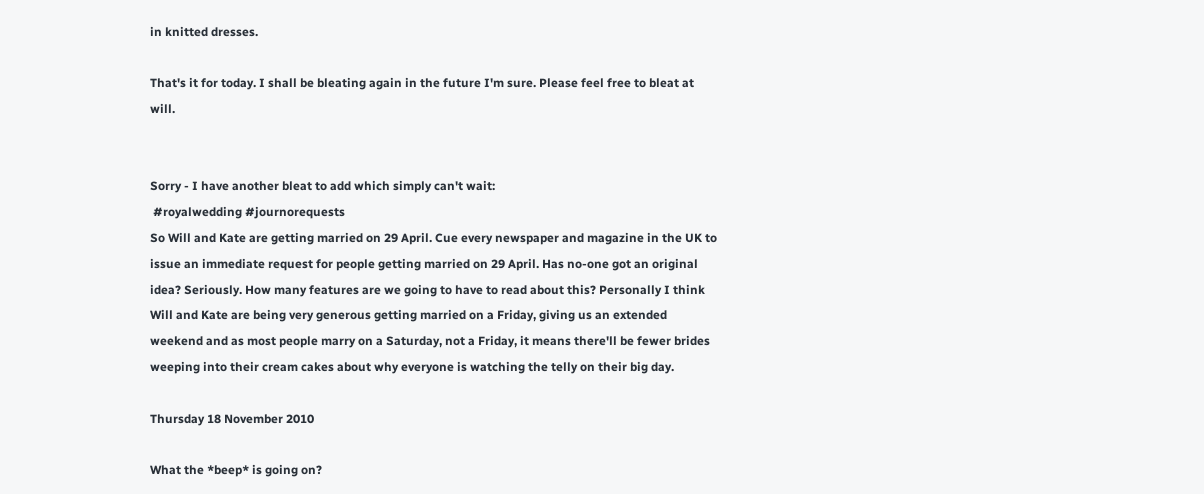in knitted dresses.

That's it for today. I shall be bleating again in the future I'm sure. Please feel free to bleat at will.


Sorry - I have another bleat to add which simply can't wait:
 #royalwedding #journorequests
So Will and Kate are getting married on 29 April. Cue every newspaper and magazine in the UK to issue an immediate request for people getting married on 29 April. Has no-one got an original idea? Seriously. How many features are we going to have to read about this? Personally I think Will and Kate are being very generous getting married on a Friday, giving us an extended weekend and as most people marry on a Saturday, not a Friday, it means there'll be fewer brides weeping into their cream cakes about why everyone is watching the telly on their big day.

Thursday 18 November 2010

What the *beep* is going on?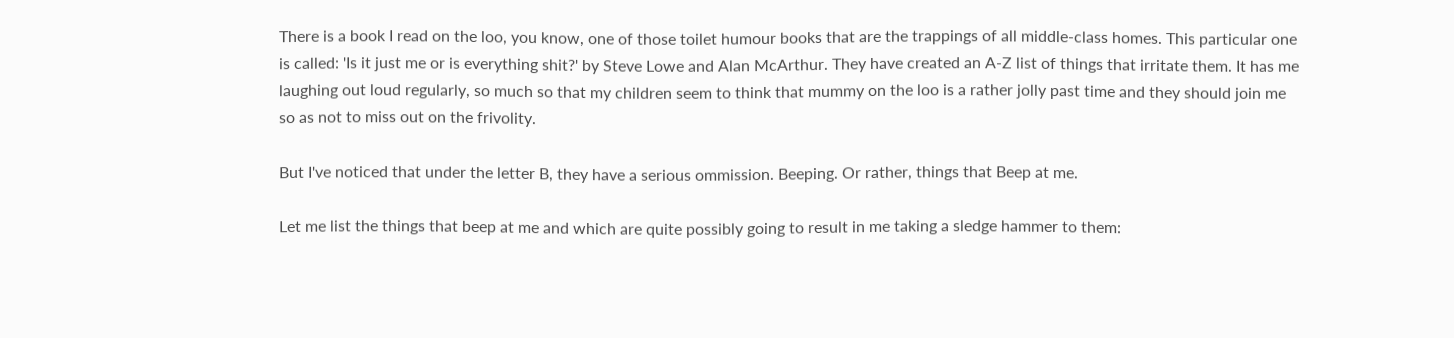There is a book I read on the loo, you know, one of those toilet humour books that are the trappings of all middle-class homes. This particular one is called: 'Is it just me or is everything shit?' by Steve Lowe and Alan McArthur. They have created an A-Z list of things that irritate them. It has me laughing out loud regularly, so much so that my children seem to think that mummy on the loo is a rather jolly past time and they should join me so as not to miss out on the frivolity.

But I've noticed that under the letter B, they have a serious ommission. Beeping. Or rather, things that Beep at me.

Let me list the things that beep at me and which are quite possibly going to result in me taking a sledge hammer to them: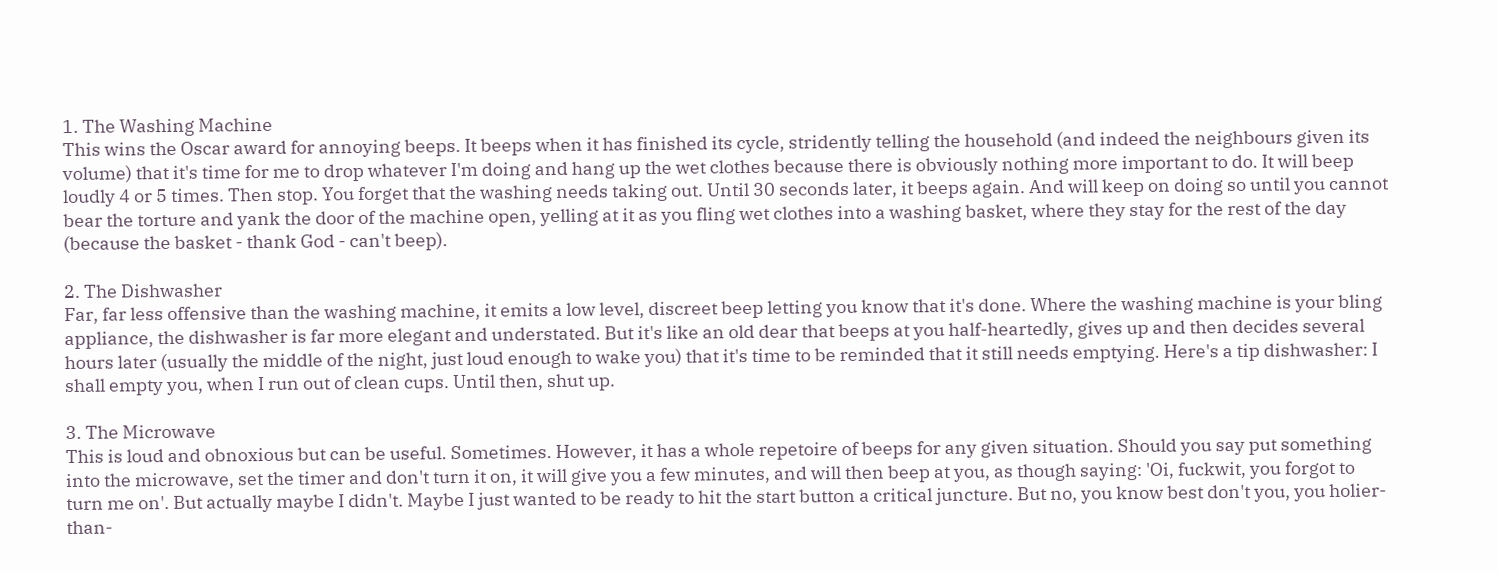1. The Washing Machine
This wins the Oscar award for annoying beeps. It beeps when it has finished its cycle, stridently telling the household (and indeed the neighbours given its volume) that it's time for me to drop whatever I'm doing and hang up the wet clothes because there is obviously nothing more important to do. It will beep loudly 4 or 5 times. Then stop. You forget that the washing needs taking out. Until 30 seconds later, it beeps again. And will keep on doing so until you cannot bear the torture and yank the door of the machine open, yelling at it as you fling wet clothes into a washing basket, where they stay for the rest of the day (because the basket - thank God - can't beep).

2. The Dishwasher
Far, far less offensive than the washing machine, it emits a low level, discreet beep letting you know that it's done. Where the washing machine is your bling appliance, the dishwasher is far more elegant and understated. But it's like an old dear that beeps at you half-heartedly, gives up and then decides several hours later (usually the middle of the night, just loud enough to wake you) that it's time to be reminded that it still needs emptying. Here's a tip dishwasher: I shall empty you, when I run out of clean cups. Until then, shut up.

3. The Microwave
This is loud and obnoxious but can be useful. Sometimes. However, it has a whole repetoire of beeps for any given situation. Should you say put something into the microwave, set the timer and don't turn it on, it will give you a few minutes, and will then beep at you, as though saying: 'Oi, fuckwit, you forgot to turn me on'. But actually maybe I didn't. Maybe I just wanted to be ready to hit the start button a critical juncture. But no, you know best don't you, you holier-than-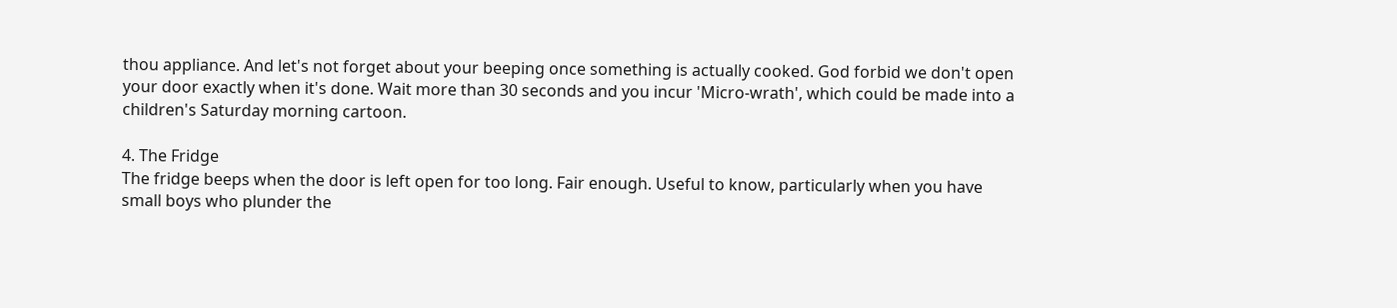thou appliance. And let's not forget about your beeping once something is actually cooked. God forbid we don't open your door exactly when it's done. Wait more than 30 seconds and you incur 'Micro-wrath', which could be made into a children's Saturday morning cartoon.

4. The Fridge
The fridge beeps when the door is left open for too long. Fair enough. Useful to know, particularly when you have small boys who plunder the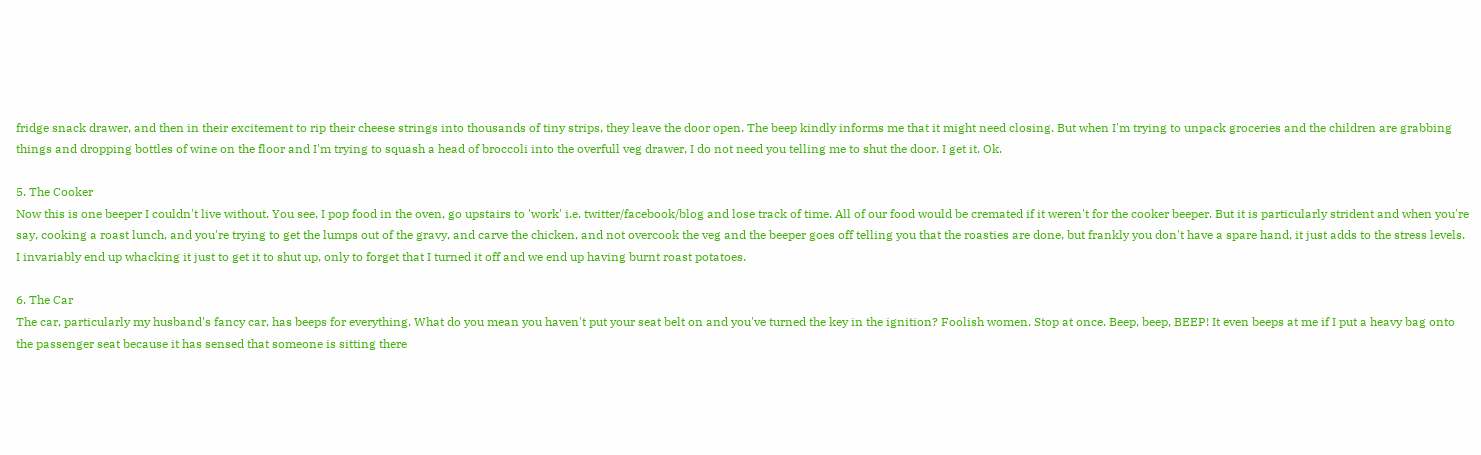fridge snack drawer, and then in their excitement to rip their cheese strings into thousands of tiny strips, they leave the door open. The beep kindly informs me that it might need closing. But when I'm trying to unpack groceries and the children are grabbing things and dropping bottles of wine on the floor and I'm trying to squash a head of broccoli into the overfull veg drawer, I do not need you telling me to shut the door. I get it. Ok.

5. The Cooker
Now this is one beeper I couldn't live without. You see, I pop food in the oven, go upstairs to 'work' i.e. twitter/facebook/blog and lose track of time. All of our food would be cremated if it weren't for the cooker beeper. But it is particularly strident and when you're say, cooking a roast lunch, and you're trying to get the lumps out of the gravy, and carve the chicken, and not overcook the veg and the beeper goes off telling you that the roasties are done, but frankly you don't have a spare hand, it just adds to the stress levels. I invariably end up whacking it just to get it to shut up, only to forget that I turned it off and we end up having burnt roast potatoes.

6. The Car
The car, particularly my husband's fancy car, has beeps for everything. What do you mean you haven't put your seat belt on and you've turned the key in the ignition? Foolish women. Stop at once. Beep, beep, BEEP! It even beeps at me if I put a heavy bag onto the passenger seat because it has sensed that someone is sitting there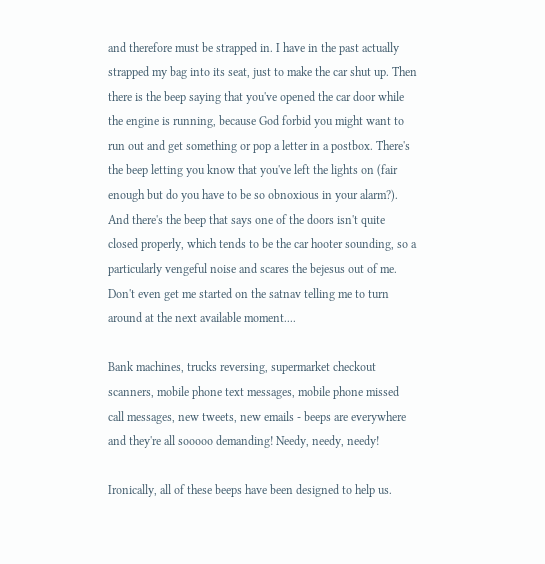and therefore must be strapped in. I have in the past actually strapped my bag into its seat, just to make the car shut up. Then there is the beep saying that you've opened the car door while the engine is running, because God forbid you might want to run out and get something or pop a letter in a postbox. There's the beep letting you know that you've left the lights on (fair enough but do you have to be so obnoxious in your alarm?). And there's the beep that says one of the doors isn't quite closed properly, which tends to be the car hooter sounding, so a particularly vengeful noise and scares the bejesus out of me. Don't even get me started on the satnav telling me to turn around at the next available moment....

Bank machines, trucks reversing, supermarket checkout scanners, mobile phone text messages, mobile phone missed call messages, new tweets, new emails - beeps are everywhere and they're all sooooo demanding! Needy, needy, needy!

Ironically, all of these beeps have been designed to help us.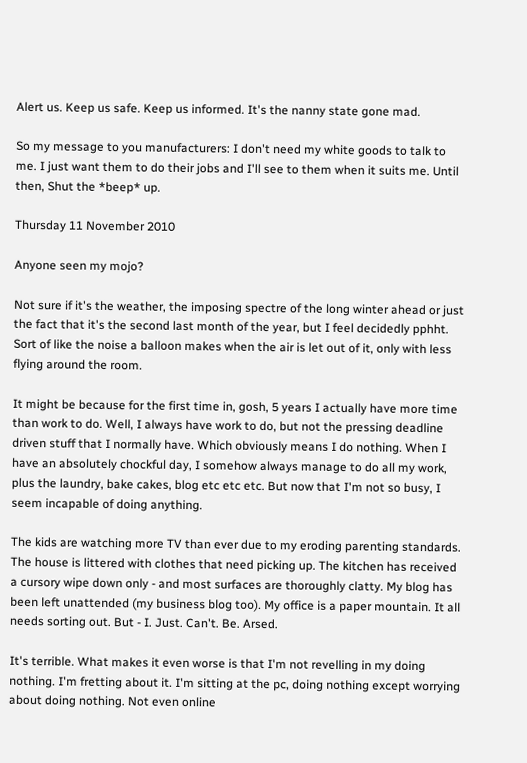Alert us. Keep us safe. Keep us informed. It's the nanny state gone mad.

So my message to you manufacturers: I don't need my white goods to talk to me. I just want them to do their jobs and I'll see to them when it suits me. Until then, Shut the *beep* up.

Thursday 11 November 2010

Anyone seen my mojo?

Not sure if it's the weather, the imposing spectre of the long winter ahead or just the fact that it's the second last month of the year, but I feel decidedly pphht. Sort of like the noise a balloon makes when the air is let out of it, only with less flying around the room.

It might be because for the first time in, gosh, 5 years I actually have more time than work to do. Well, I always have work to do, but not the pressing deadline driven stuff that I normally have. Which obviously means I do nothing. When I have an absolutely chockful day, I somehow always manage to do all my work, plus the laundry, bake cakes, blog etc etc etc. But now that I'm not so busy, I seem incapable of doing anything.

The kids are watching more TV than ever due to my eroding parenting standards. The house is littered with clothes that need picking up. The kitchen has received a cursory wipe down only - and most surfaces are thoroughly clatty. My blog has been left unattended (my business blog too). My office is a paper mountain. It all needs sorting out. But - I. Just. Can't. Be. Arsed.

It's terrible. What makes it even worse is that I'm not revelling in my doing nothing. I'm fretting about it. I'm sitting at the pc, doing nothing except worrying about doing nothing. Not even online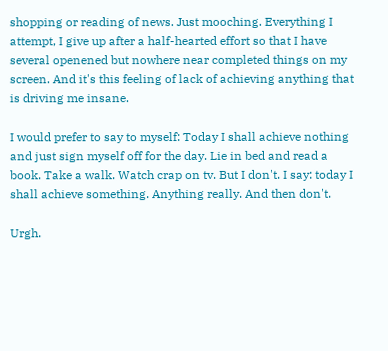shopping or reading of news. Just mooching. Everything I attempt, I give up after a half-hearted effort so that I have several openened but nowhere near completed things on my screen. And it's this feeling of lack of achieving anything that is driving me insane.

I would prefer to say to myself: Today I shall achieve nothing and just sign myself off for the day. Lie in bed and read a book. Take a walk. Watch crap on tv. But I don't. I say: today I shall achieve something. Anything really. And then don't.

Urgh.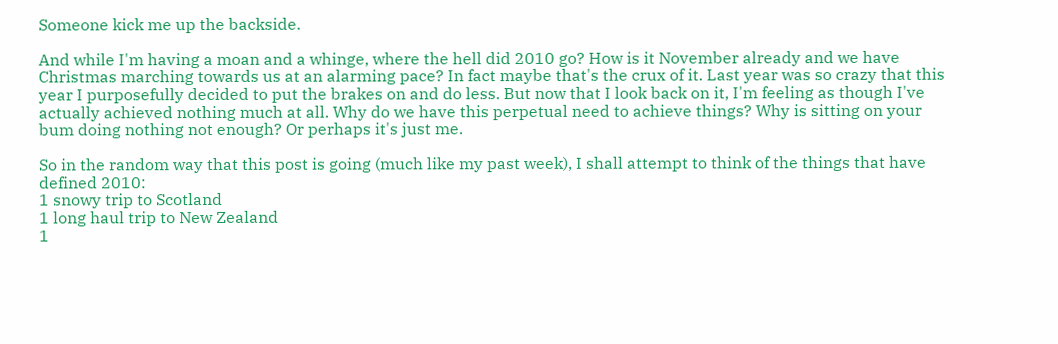Someone kick me up the backside.

And while I'm having a moan and a whinge, where the hell did 2010 go? How is it November already and we have Christmas marching towards us at an alarming pace? In fact maybe that's the crux of it. Last year was so crazy that this year I purposefully decided to put the brakes on and do less. But now that I look back on it, I'm feeling as though I've actually achieved nothing much at all. Why do we have this perpetual need to achieve things? Why is sitting on your bum doing nothing not enough? Or perhaps it's just me.

So in the random way that this post is going (much like my past week), I shall attempt to think of the things that have defined 2010:
1 snowy trip to Scotland
1 long haul trip to New Zealand
1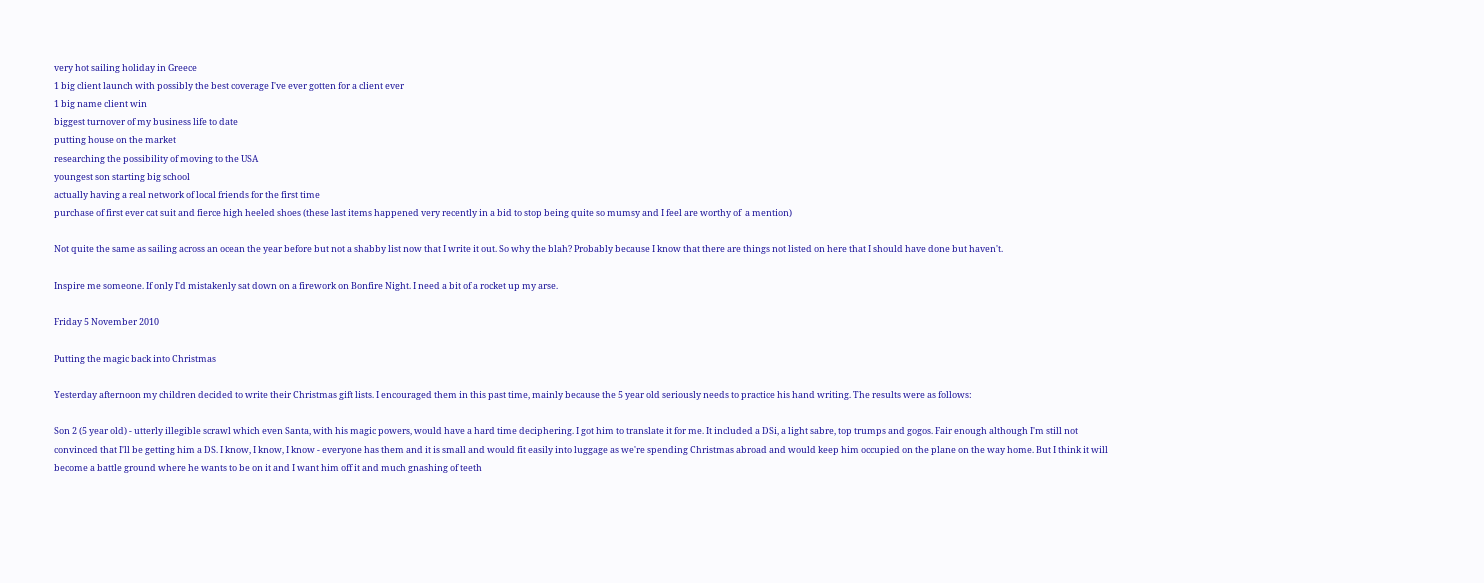very hot sailing holiday in Greece
1 big client launch with possibly the best coverage I've ever gotten for a client ever
1 big name client win
biggest turnover of my business life to date
putting house on the market
researching the possibility of moving to the USA
youngest son starting big school
actually having a real network of local friends for the first time
purchase of first ever cat suit and fierce high heeled shoes (these last items happened very recently in a bid to stop being quite so mumsy and I feel are worthy of  a mention)

Not quite the same as sailing across an ocean the year before but not a shabby list now that I write it out. So why the blah? Probably because I know that there are things not listed on here that I should have done but haven't.

Inspire me someone. If only I'd mistakenly sat down on a firework on Bonfire Night. I need a bit of a rocket up my arse.

Friday 5 November 2010

Putting the magic back into Christmas

Yesterday afternoon my children decided to write their Christmas gift lists. I encouraged them in this past time, mainly because the 5 year old seriously needs to practice his hand writing. The results were as follows:

Son 2 (5 year old) - utterly illegible scrawl which even Santa, with his magic powers, would have a hard time deciphering. I got him to translate it for me. It included a DSi, a light sabre, top trumps and gogos. Fair enough although I'm still not convinced that I'll be getting him a DS. I know, I know, I know - everyone has them and it is small and would fit easily into luggage as we're spending Christmas abroad and would keep him occupied on the plane on the way home. But I think it will become a battle ground where he wants to be on it and I want him off it and much gnashing of teeth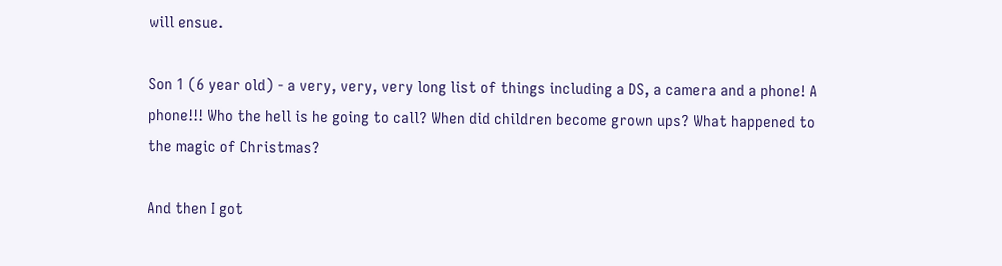will ensue.

Son 1 (6 year old) - a very, very, very long list of things including a DS, a camera and a phone! A phone!!! Who the hell is he going to call? When did children become grown ups? What happened to the magic of Christmas?

And then I got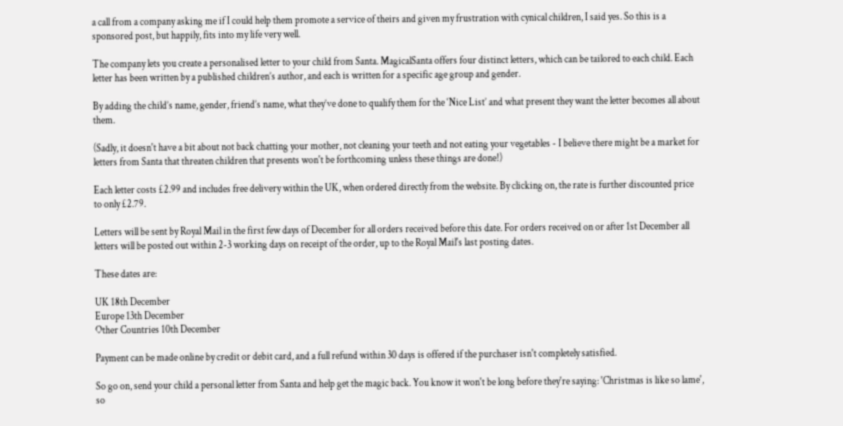a call from a company asking me if I could help them promote a service of theirs and given my frustration with cynical children, I said yes. So this is a sponsored post, but happily, fits into my life very well.

The company lets you create a personalised letter to your child from Santa. MagicalSanta offers four distinct letters, which can be tailored to each child. Each letter has been written by a published children’s author, and each is written for a specific age group and gender.

By adding the child’s name, gender, friend’s name, what they’ve done to qualify them for the ‘Nice List’ and what present they want the letter becomes all about them.

(Sadly, it doesn't have a bit about not back chatting your mother, not cleaning your teeth and not eating your vegetables - I believe there might be a market for letters from Santa that threaten children that presents won't be forthcoming unless these things are done!)

Each letter costs £2.99 and includes free delivery within the UK, when ordered directly from the website. By clicking on, the rate is further discounted price to only £2.79.

Letters will be sent by Royal Mail in the first few days of December for all orders received before this date. For orders received on or after 1st December all letters will be posted out within 2-3 working days on receipt of the order, up to the Royal Mail's last posting dates.

These dates are:

UK 18th December
Europe 13th December
Other Countries 10th December

Payment can be made online by credit or debit card, and a full refund within 30 days is offered if the purchaser isn't completely satisfied.

So go on, send your child a personal letter from Santa and help get the magic back. You know it won't be long before they're saying: 'Christmas is like so lame', so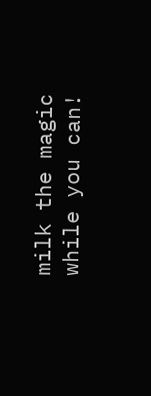milk the magic while you can!